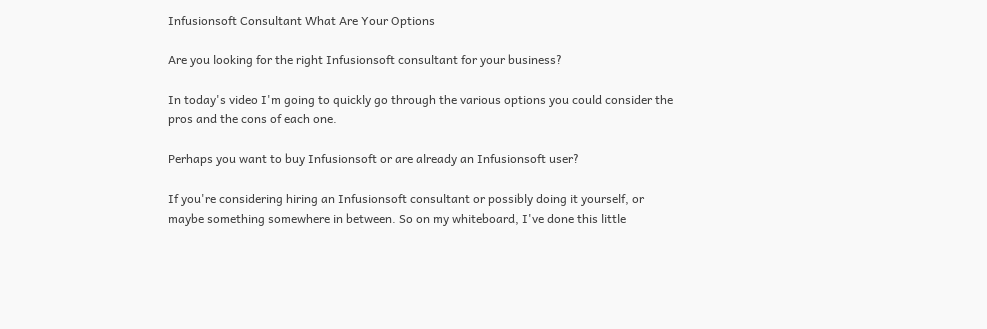Infusionsoft Consultant What Are Your Options

Are you looking for the right Infusionsoft consultant for your business?

In today's video I'm going to quickly go through the various options you could consider the pros and the cons of each one.

Perhaps you want to buy Infusionsoft or are already an Infusionsoft user?

If you're considering hiring an Infusionsoft consultant or possibly doing it yourself, or maybe something somewhere in between. So on my whiteboard, I've done this little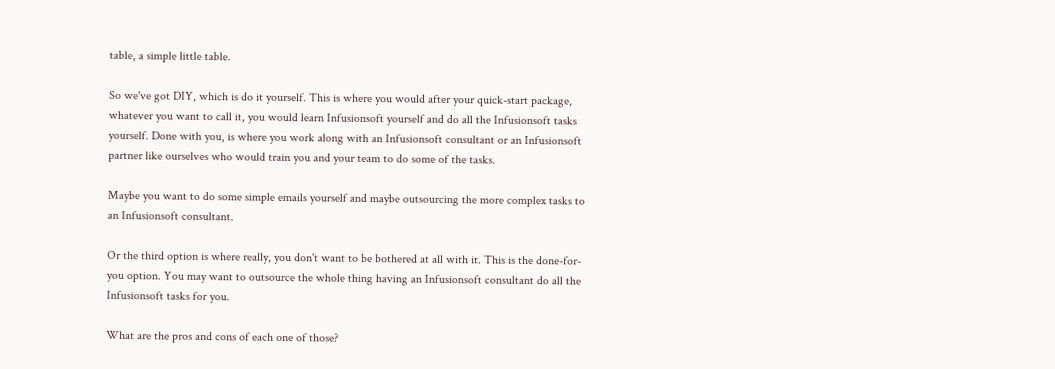table, a simple little table.

So we've got DIY, which is do it yourself. This is where you would after your quick-start package, whatever you want to call it, you would learn Infusionsoft yourself and do all the Infusionsoft tasks yourself. Done with you, is where you work along with an Infusionsoft consultant or an Infusionsoft partner like ourselves who would train you and your team to do some of the tasks.

Maybe you want to do some simple emails yourself and maybe outsourcing the more complex tasks to an Infusionsoft consultant.

Or the third option is where really, you don't want to be bothered at all with it. This is the done-for-you option. You may want to outsource the whole thing having an Infusionsoft consultant do all the Infusionsoft tasks for you.

What are the pros and cons of each one of those?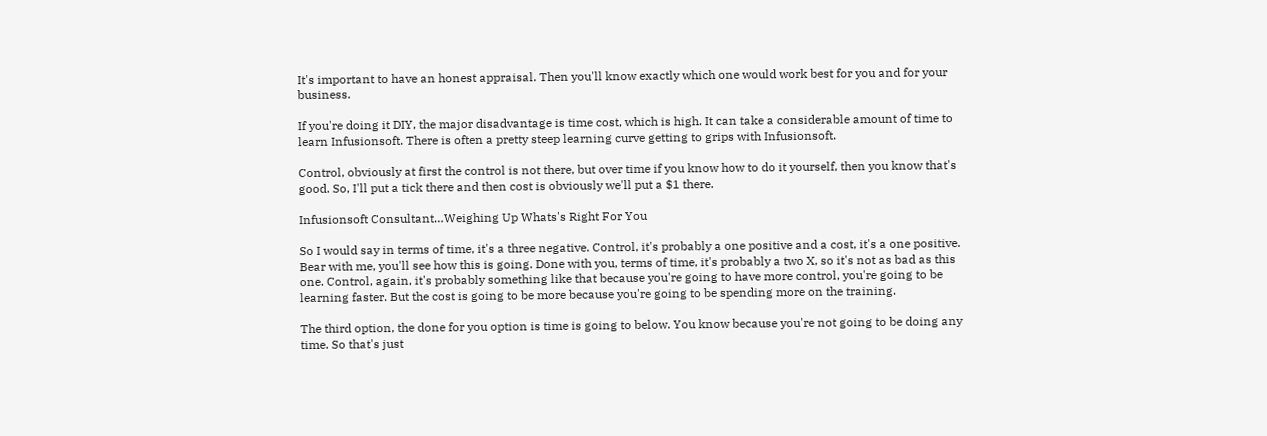It's important to have an honest appraisal. Then you'll know exactly which one would work best for you and for your business.

If you're doing it DIY, the major disadvantage is time cost, which is high. It can take a considerable amount of time to learn Infusionsoft. There is often a pretty steep learning curve getting to grips with Infusionsoft.

Control, obviously at first the control is not there, but over time if you know how to do it yourself, then you know that's good. So, I'll put a tick there and then cost is obviously we'll put a $1 there.

Infusionsoft Consultant…Weighing Up Whats's Right For You

So I would say in terms of time, it's a three negative. Control, it's probably a one positive and a cost, it's a one positive. Bear with me, you'll see how this is going. Done with you, terms of time, it's probably a two X, so it's not as bad as this one. Control, again, it's probably something like that because you're going to have more control, you're going to be learning faster. But the cost is going to be more because you're going to be spending more on the training.

The third option, the done for you option is time is going to below. You know because you're not going to be doing any time. So that's just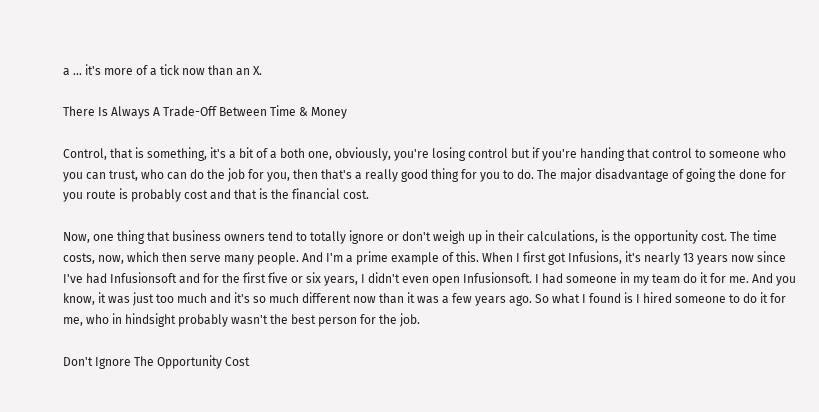a … it's more of a tick now than an X.

There Is Always A Trade-Off Between Time & Money

Control, that is something, it's a bit of a both one, obviously, you're losing control but if you're handing that control to someone who you can trust, who can do the job for you, then that's a really good thing for you to do. The major disadvantage of going the done for you route is probably cost and that is the financial cost.

Now, one thing that business owners tend to totally ignore or don't weigh up in their calculations, is the opportunity cost. The time costs, now, which then serve many people. And I'm a prime example of this. When I first got Infusions, it's nearly 13 years now since I've had Infusionsoft and for the first five or six years, I didn't even open Infusionsoft. I had someone in my team do it for me. And you know, it was just too much and it's so much different now than it was a few years ago. So what I found is I hired someone to do it for me, who in hindsight probably wasn't the best person for the job.

Don't Ignore The Opportunity Cost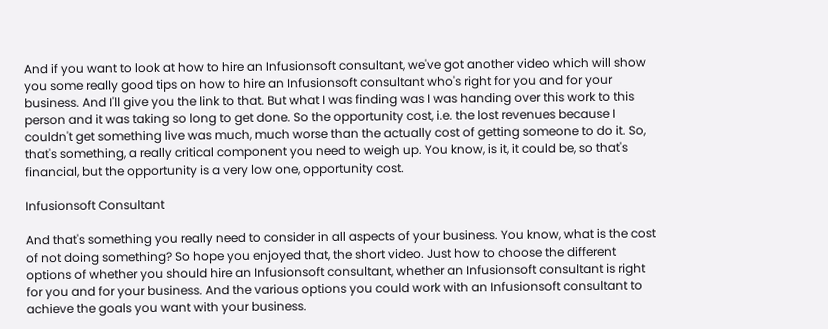And if you want to look at how to hire an Infusionsoft consultant, we've got another video which will show you some really good tips on how to hire an Infusionsoft consultant who's right for you and for your business. And I'll give you the link to that. But what I was finding was I was handing over this work to this person and it was taking so long to get done. So the opportunity cost, i.e. the lost revenues because I couldn't get something live was much, much worse than the actually cost of getting someone to do it. So, that's something, a really critical component you need to weigh up. You know, is it, it could be, so that's financial, but the opportunity is a very low one, opportunity cost.

Infusionsoft Consultant

And that's something you really need to consider in all aspects of your business. You know, what is the cost of not doing something? So hope you enjoyed that, the short video. Just how to choose the different options of whether you should hire an Infusionsoft consultant, whether an Infusionsoft consultant is right for you and for your business. And the various options you could work with an Infusionsoft consultant to achieve the goals you want with your business.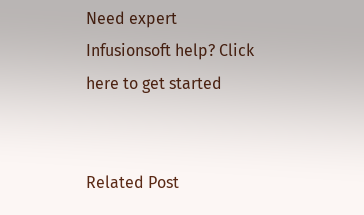Need expert Infusionsoft help? Click here to get started


Related Post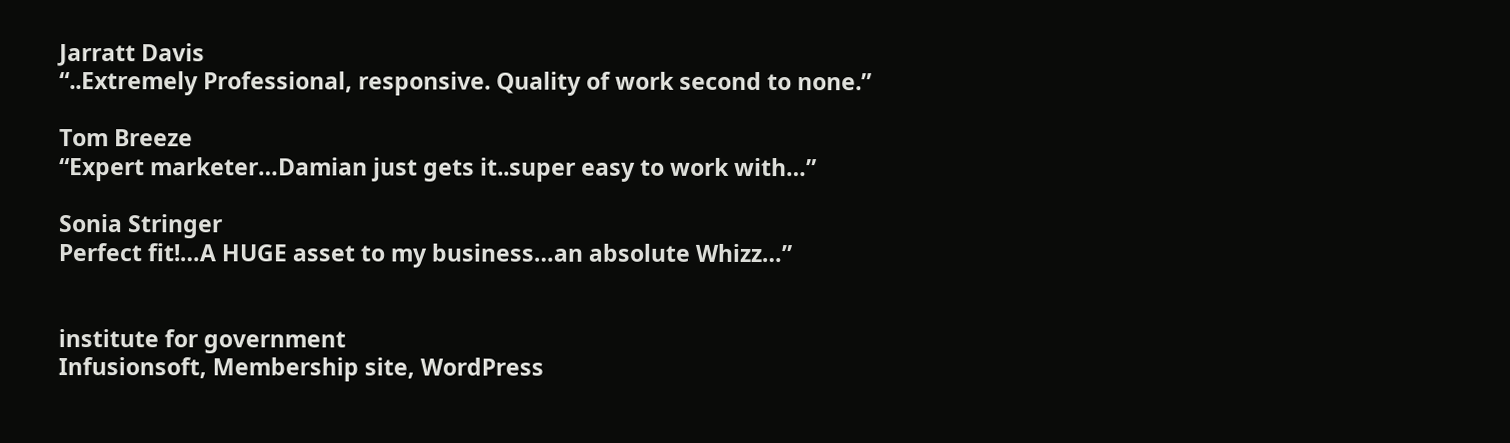Jarratt Davis
“..Extremely Professional, responsive. Quality of work second to none.”

Tom Breeze
“Expert marketer…Damian just gets it..super easy to work with…”

Sonia Stringer
Perfect fit!…A HUGE asset to my business…an absolute Whizz…”


institute for government
Infusionsoft, Membership site, WordPress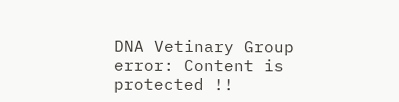DNA Vetinary Group
error: Content is protected !!